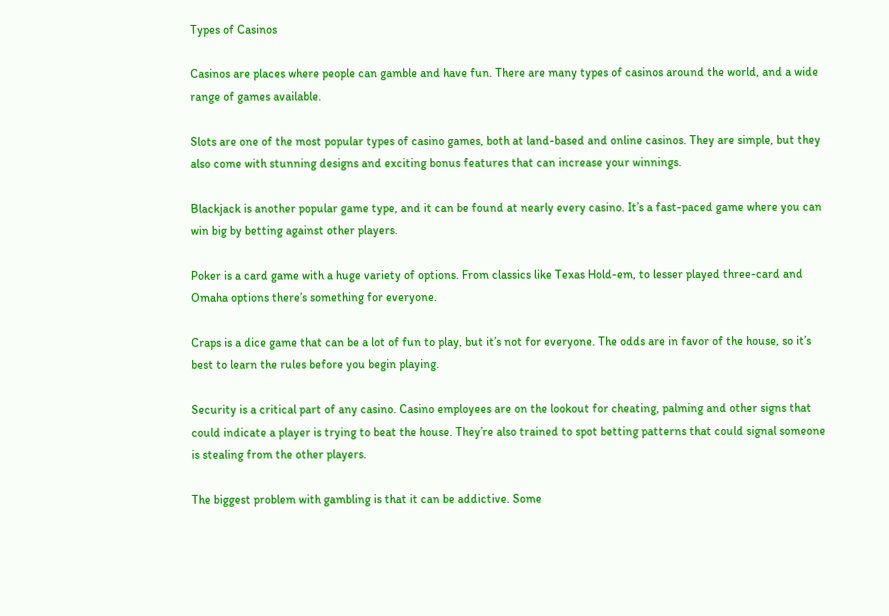Types of Casinos

Casinos are places where people can gamble and have fun. There are many types of casinos around the world, and a wide range of games available.

Slots are one of the most popular types of casino games, both at land-based and online casinos. They are simple, but they also come with stunning designs and exciting bonus features that can increase your winnings.

Blackjack is another popular game type, and it can be found at nearly every casino. It’s a fast-paced game where you can win big by betting against other players.

Poker is a card game with a huge variety of options. From classics like Texas Hold-em, to lesser played three-card and Omaha options there’s something for everyone.

Craps is a dice game that can be a lot of fun to play, but it’s not for everyone. The odds are in favor of the house, so it’s best to learn the rules before you begin playing.

Security is a critical part of any casino. Casino employees are on the lookout for cheating, palming and other signs that could indicate a player is trying to beat the house. They’re also trained to spot betting patterns that could signal someone is stealing from the other players.

The biggest problem with gambling is that it can be addictive. Some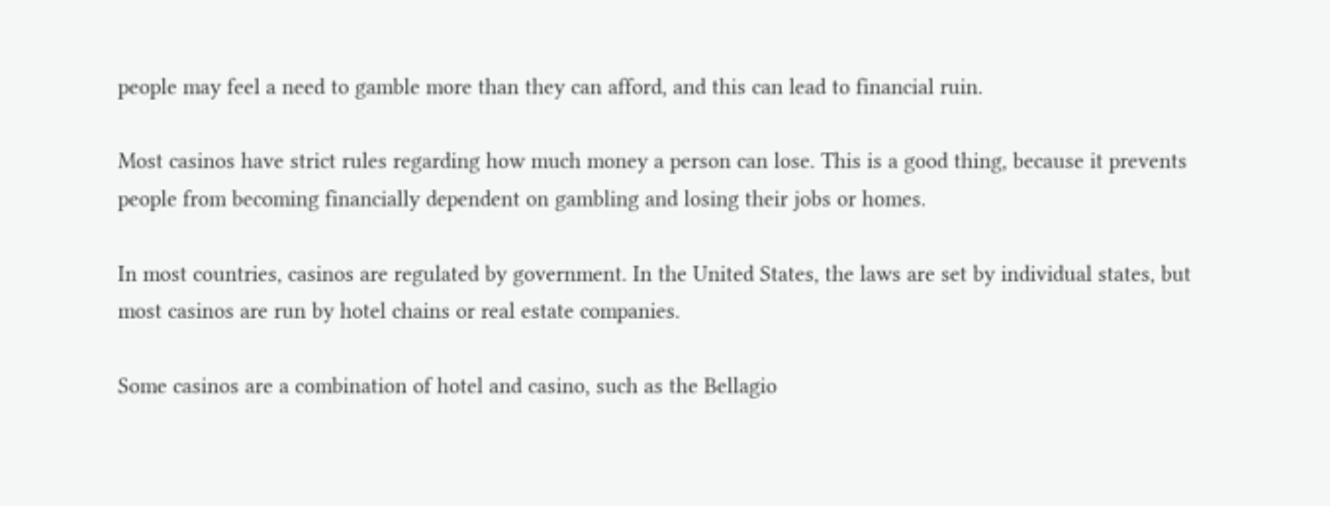people may feel a need to gamble more than they can afford, and this can lead to financial ruin.

Most casinos have strict rules regarding how much money a person can lose. This is a good thing, because it prevents people from becoming financially dependent on gambling and losing their jobs or homes.

In most countries, casinos are regulated by government. In the United States, the laws are set by individual states, but most casinos are run by hotel chains or real estate companies.

Some casinos are a combination of hotel and casino, such as the Bellagio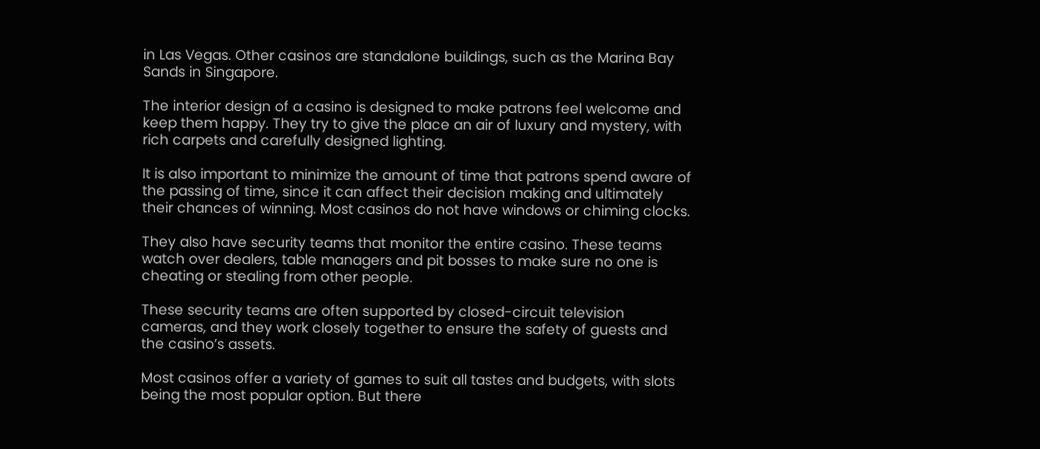in Las Vegas. Other casinos are standalone buildings, such as the Marina Bay Sands in Singapore.

The interior design of a casino is designed to make patrons feel welcome and keep them happy. They try to give the place an air of luxury and mystery, with rich carpets and carefully designed lighting.

It is also important to minimize the amount of time that patrons spend aware of the passing of time, since it can affect their decision making and ultimately their chances of winning. Most casinos do not have windows or chiming clocks.

They also have security teams that monitor the entire casino. These teams watch over dealers, table managers and pit bosses to make sure no one is cheating or stealing from other people.

These security teams are often supported by closed-circuit television cameras, and they work closely together to ensure the safety of guests and the casino’s assets.

Most casinos offer a variety of games to suit all tastes and budgets, with slots being the most popular option. But there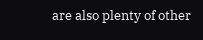are also plenty of other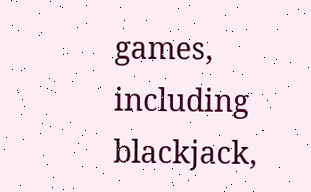games, including blackjack,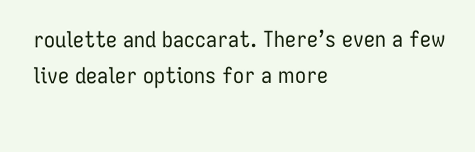roulette and baccarat. There’s even a few live dealer options for a more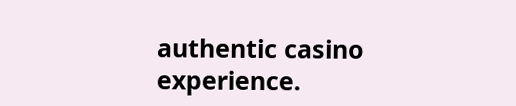authentic casino experience.